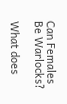Can Females Be Warlocks?

What does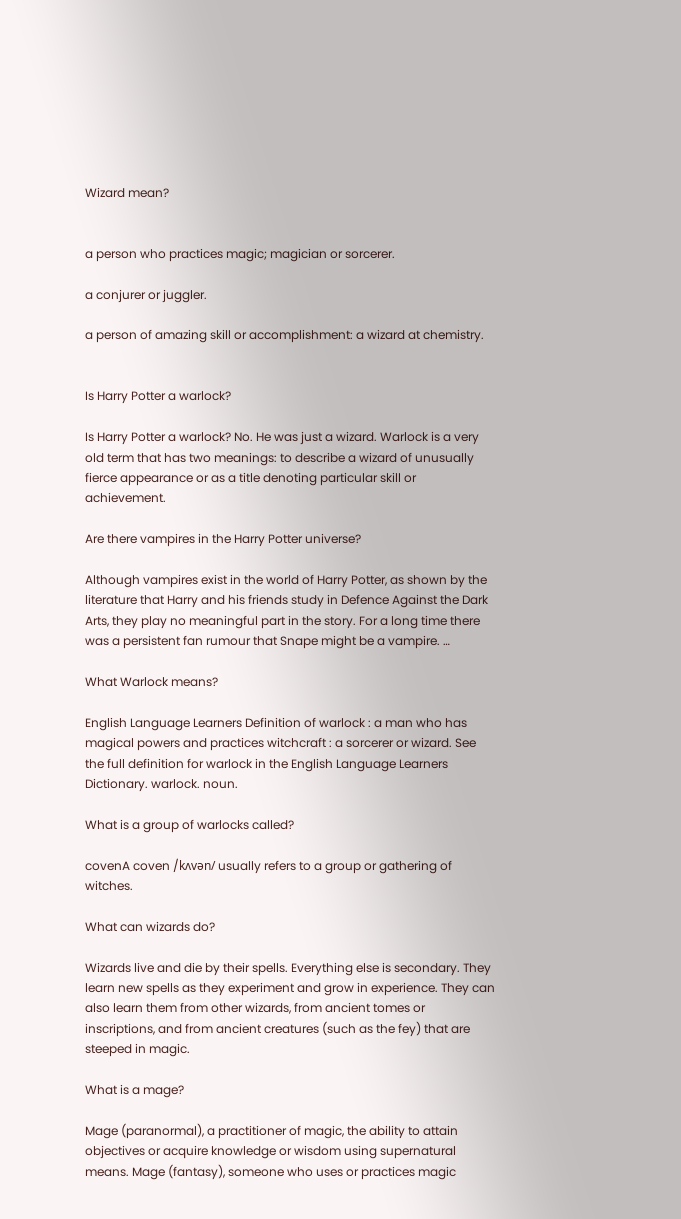Wizard mean?


a person who practices magic; magician or sorcerer.

a conjurer or juggler.

a person of amazing skill or accomplishment: a wizard at chemistry.


Is Harry Potter a warlock?

Is Harry Potter a warlock? No. He was just a wizard. Warlock is a very old term that has two meanings: to describe a wizard of unusually fierce appearance or as a title denoting particular skill or achievement.

Are there vampires in the Harry Potter universe?

Although vampires exist in the world of Harry Potter, as shown by the literature that Harry and his friends study in Defence Against the Dark Arts, they play no meaningful part in the story. For a long time there was a persistent fan rumour that Snape might be a vampire. …

What Warlock means?

English Language Learners Definition of warlock : a man who has magical powers and practices witchcraft : a sorcerer or wizard. See the full definition for warlock in the English Language Learners Dictionary. warlock. noun.

What is a group of warlocks called?

covenA coven /kʌvən/ usually refers to a group or gathering of witches.

What can wizards do?

Wizards live and die by their spells. Everything else is secondary. They learn new spells as they experiment and grow in experience. They can also learn them from other wizards, from ancient tomes or inscriptions, and from ancient creatures (such as the fey) that are steeped in magic.

What is a mage?

Mage (paranormal), a practitioner of magic, the ability to attain objectives or acquire knowledge or wisdom using supernatural means. Mage (fantasy), someone who uses or practices magic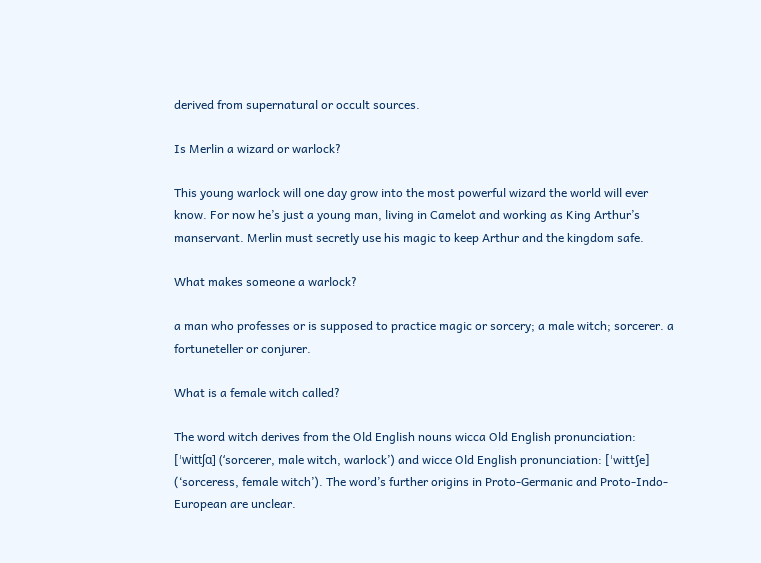derived from supernatural or occult sources.

Is Merlin a wizard or warlock?

This young warlock will one day grow into the most powerful wizard the world will ever know. For now he’s just a young man, living in Camelot and working as King Arthur’s manservant. Merlin must secretly use his magic to keep Arthur and the kingdom safe.

What makes someone a warlock?

a man who professes or is supposed to practice magic or sorcery; a male witch; sorcerer. a fortuneteller or conjurer.

What is a female witch called?

The word witch derives from the Old English nouns wicca Old English pronunciation: [ˈwittʃɑ] (‘sorcerer, male witch, warlock’) and wicce Old English pronunciation: [ˈwittʃe] (‘sorceress, female witch’). The word’s further origins in Proto-Germanic and Proto-Indo-European are unclear.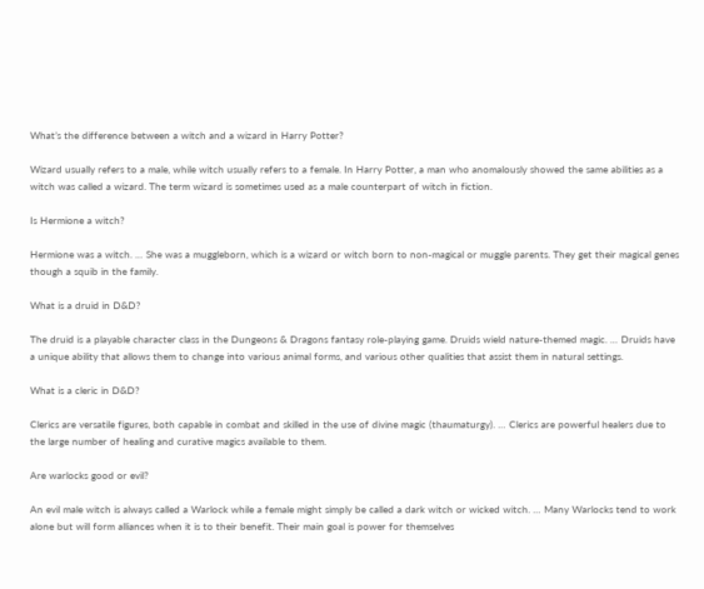What’s the difference between a witch and a wizard in Harry Potter?

Wizard usually refers to a male, while witch usually refers to a female. In Harry Potter, a man who anomalously showed the same abilities as a witch was called a wizard. The term wizard is sometimes used as a male counterpart of witch in fiction.

Is Hermione a witch?

Hermione was a witch. … She was a muggleborn, which is a wizard or witch born to non-magical or muggle parents. They get their magical genes though a squib in the family.

What is a druid in D&D?

The druid is a playable character class in the Dungeons & Dragons fantasy role-playing game. Druids wield nature-themed magic. … Druids have a unique ability that allows them to change into various animal forms, and various other qualities that assist them in natural settings.

What is a cleric in D&D?

Clerics are versatile figures, both capable in combat and skilled in the use of divine magic (thaumaturgy). … Clerics are powerful healers due to the large number of healing and curative magics available to them.

Are warlocks good or evil?

An evil male witch is always called a Warlock while a female might simply be called a dark witch or wicked witch. … Many Warlocks tend to work alone but will form alliances when it is to their benefit. Their main goal is power for themselves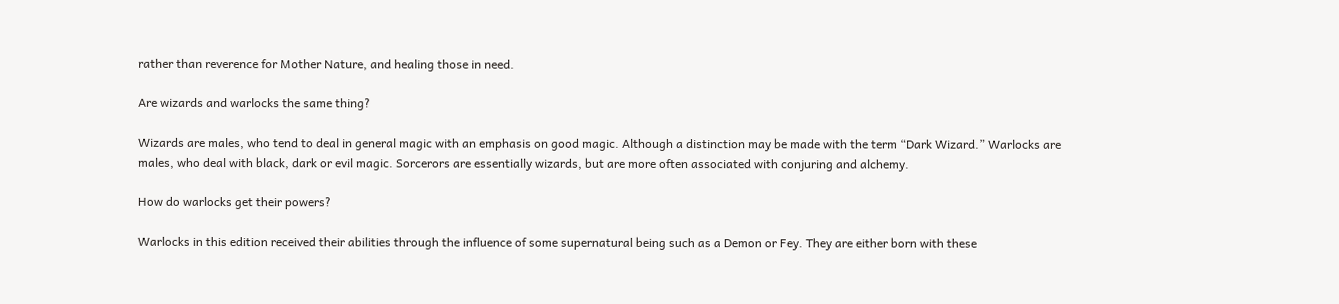rather than reverence for Mother Nature, and healing those in need.

Are wizards and warlocks the same thing?

Wizards are males, who tend to deal in general magic with an emphasis on good magic. Although a distinction may be made with the term “Dark Wizard.” Warlocks are males, who deal with black, dark or evil magic. Sorcerors are essentially wizards, but are more often associated with conjuring and alchemy.

How do warlocks get their powers?

Warlocks in this edition received their abilities through the influence of some supernatural being such as a Demon or Fey. They are either born with these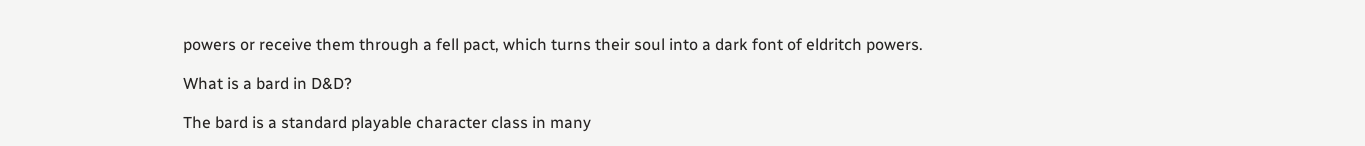powers or receive them through a fell pact, which turns their soul into a dark font of eldritch powers.

What is a bard in D&D?

The bard is a standard playable character class in many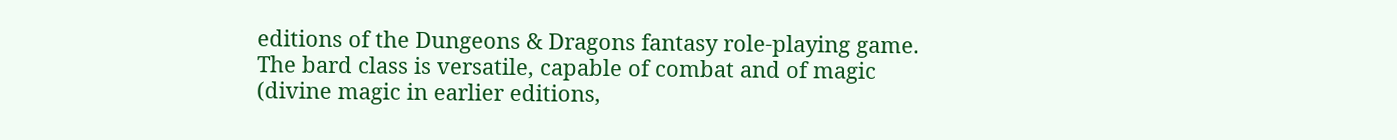editions of the Dungeons & Dragons fantasy role-playing game. The bard class is versatile, capable of combat and of magic (divine magic in earlier editions,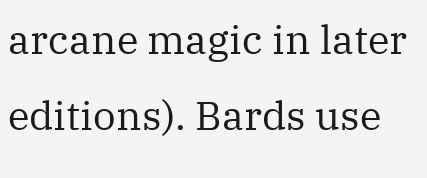arcane magic in later editions). Bards use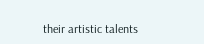their artistic talents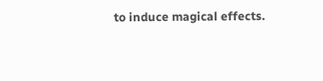to induce magical effects.